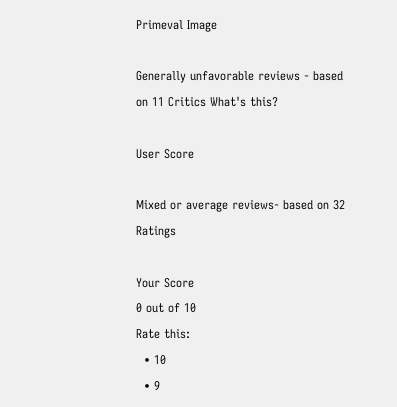Primeval Image

Generally unfavorable reviews - based on 11 Critics What's this?

User Score

Mixed or average reviews- based on 32 Ratings

Your Score
0 out of 10
Rate this:
  • 10
  • 9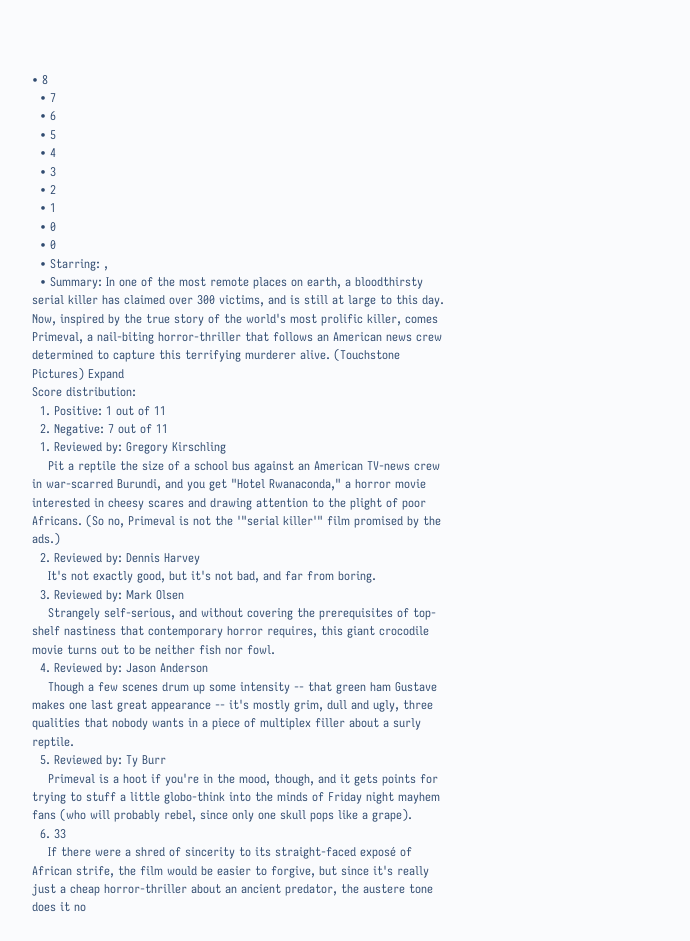• 8
  • 7
  • 6
  • 5
  • 4
  • 3
  • 2
  • 1
  • 0
  • 0
  • Starring: ,
  • Summary: In one of the most remote places on earth, a bloodthirsty serial killer has claimed over 300 victims, and is still at large to this day. Now, inspired by the true story of the world's most prolific killer, comes Primeval, a nail-biting horror-thriller that follows an American news crew determined to capture this terrifying murderer alive. (Touchstone Pictures) Expand
Score distribution:
  1. Positive: 1 out of 11
  2. Negative: 7 out of 11
  1. Reviewed by: Gregory Kirschling
    Pit a reptile the size of a school bus against an American TV-news crew in war-scarred Burundi, and you get "Hotel Rwanaconda," a horror movie interested in cheesy scares and drawing attention to the plight of poor Africans. (So no, Primeval is not the '"serial killer'" film promised by the ads.)
  2. Reviewed by: Dennis Harvey
    It's not exactly good, but it's not bad, and far from boring.
  3. Reviewed by: Mark Olsen
    Strangely self-serious, and without covering the prerequisites of top-shelf nastiness that contemporary horror requires, this giant crocodile movie turns out to be neither fish nor fowl.
  4. Reviewed by: Jason Anderson
    Though a few scenes drum up some intensity -- that green ham Gustave makes one last great appearance -- it's mostly grim, dull and ugly, three qualities that nobody wants in a piece of multiplex filler about a surly reptile.
  5. Reviewed by: Ty Burr
    Primeval is a hoot if you're in the mood, though, and it gets points for trying to stuff a little globo-think into the minds of Friday night mayhem fans (who will probably rebel, since only one skull pops like a grape).
  6. 33
    If there were a shred of sincerity to its straight-faced exposé of African strife, the film would be easier to forgive, but since it's really just a cheap horror-thriller about an ancient predator, the austere tone does it no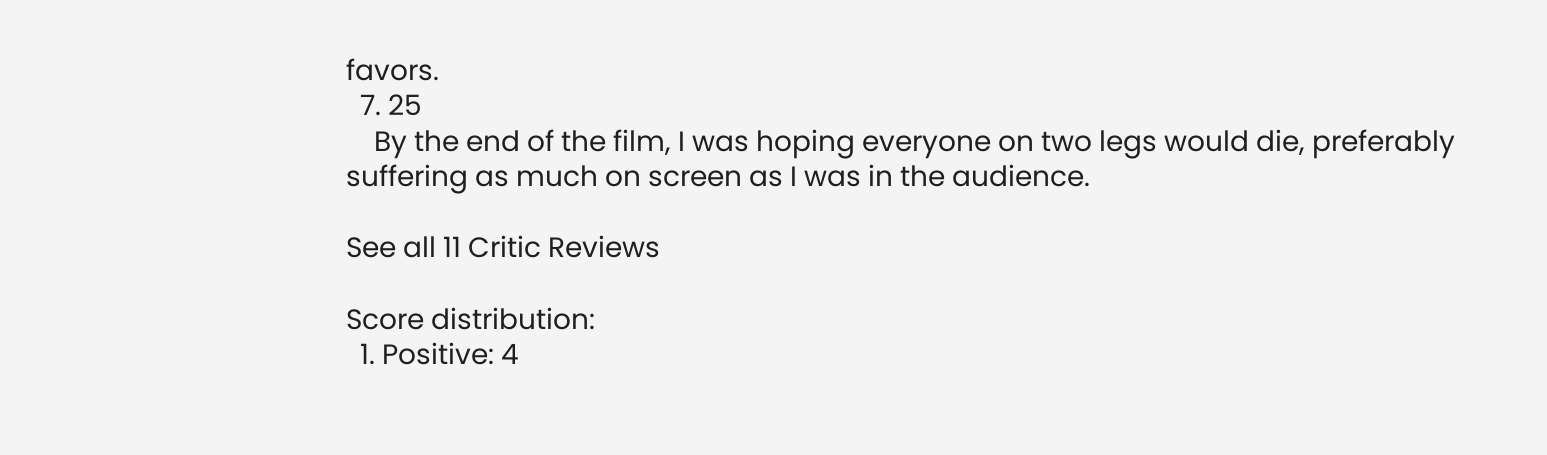favors.
  7. 25
    By the end of the film, I was hoping everyone on two legs would die, preferably suffering as much on screen as I was in the audience.

See all 11 Critic Reviews

Score distribution:
  1. Positive: 4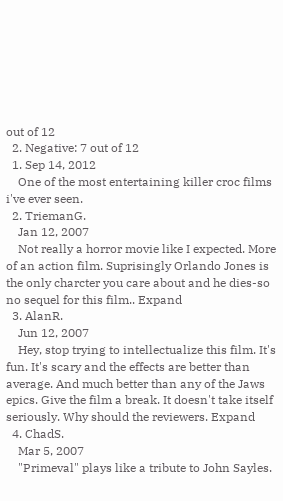out of 12
  2. Negative: 7 out of 12
  1. Sep 14, 2012
    One of the most entertaining killer croc films i've ever seen.
  2. TriemanG.
    Jan 12, 2007
    Not really a horror movie like I expected. More of an action film. Suprisingly Orlando Jones is the only charcter you care about and he dies-so no sequel for this film.. Expand
  3. AlanR.
    Jun 12, 2007
    Hey, stop trying to intellectualize this film. It's fun. It's scary and the effects are better than average. And much better than any of the Jaws epics. Give the film a break. It doesn't take itself seriously. Why should the reviewers. Expand
  4. ChadS.
    Mar 5, 2007
    "Primeval" plays like a tribute to John Sayles.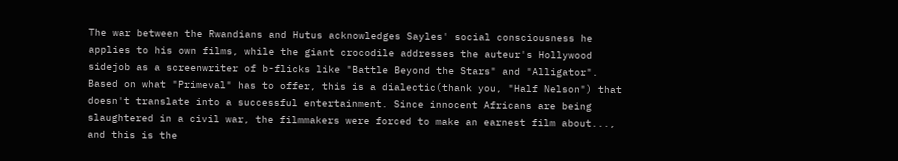The war between the Rwandians and Hutus acknowledges Sayles' social consciousness he applies to his own films, while the giant crocodile addresses the auteur's Hollywood sidejob as a screenwriter of b-flicks like "Battle Beyond the Stars" and "Alligator". Based on what "Primeval" has to offer, this is a dialectic(thank you, "Half Nelson") that doesn't translate into a successful entertainment. Since innocent Africans are being slaughtered in a civil war, the filmmakers were forced to make an earnest film about..., and this is the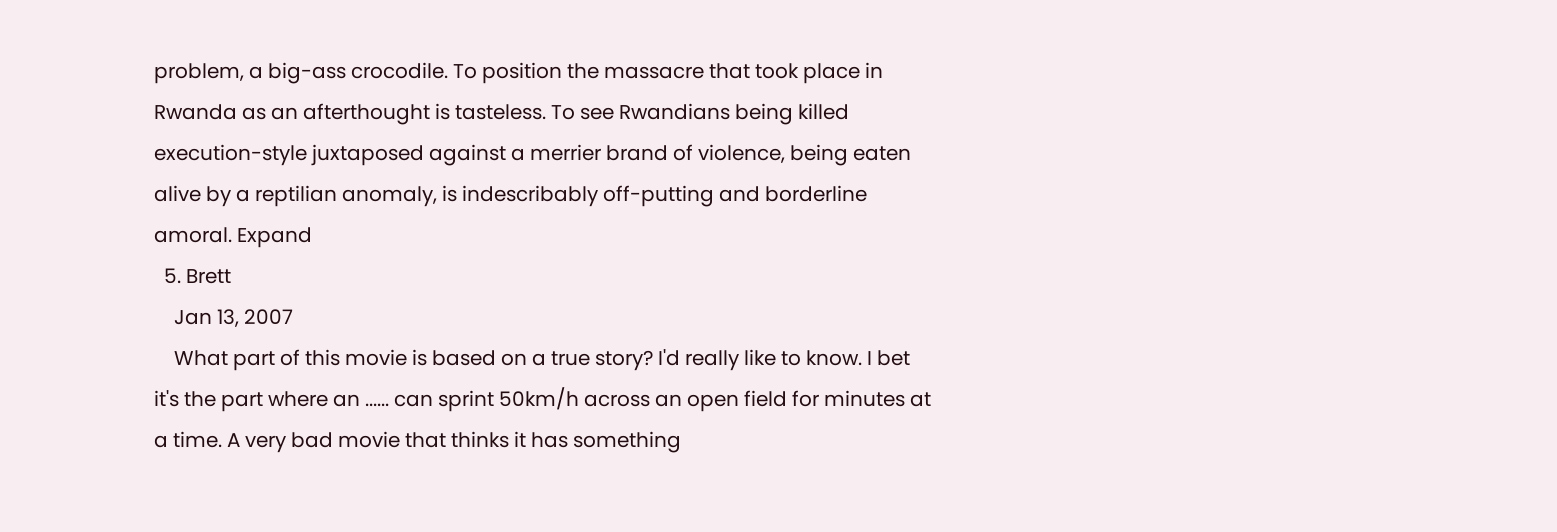problem, a big-ass crocodile. To position the massacre that took place in Rwanda as an afterthought is tasteless. To see Rwandians being killed execution-style juxtaposed against a merrier brand of violence, being eaten alive by a reptilian anomaly, is indescribably off-putting and borderline amoral. Expand
  5. Brett
    Jan 13, 2007
    What part of this movie is based on a true story? I'd really like to know. I bet it's the part where an ...... can sprint 50km/h across an open field for minutes at a time. A very bad movie that thinks it has something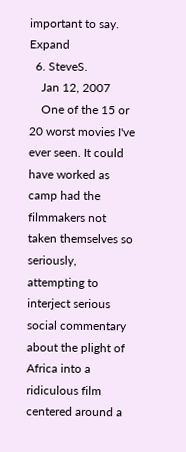important to say. Expand
  6. SteveS.
    Jan 12, 2007
    One of the 15 or 20 worst movies I've ever seen. It could have worked as camp had the filmmakers not taken themselves so seriously, attempting to interject serious social commentary about the plight of Africa into a ridiculous film centered around a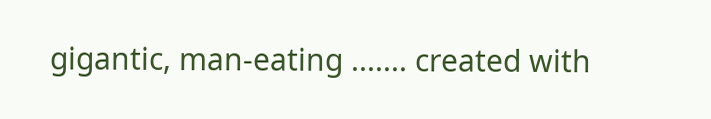gigantic, man-eating ....... created with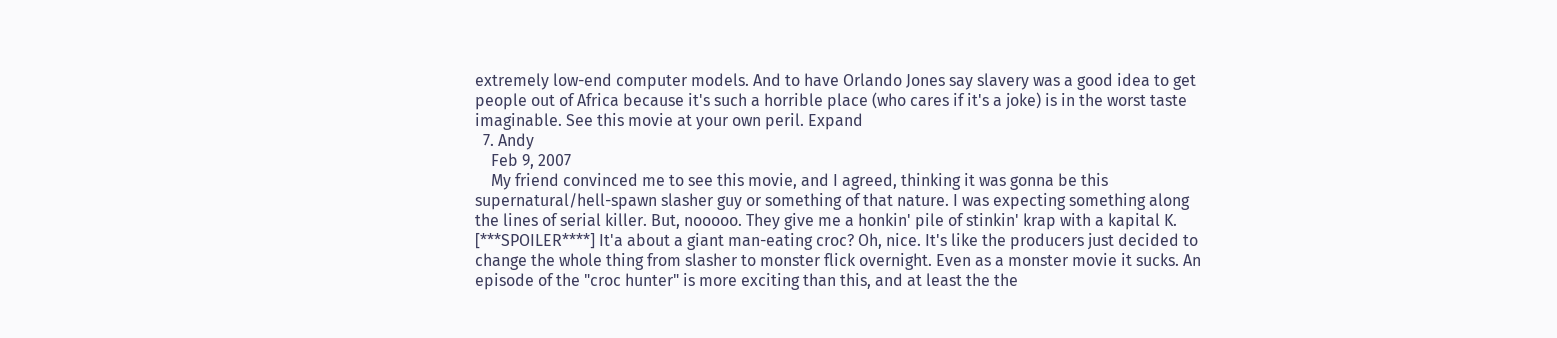extremely low-end computer models. And to have Orlando Jones say slavery was a good idea to get people out of Africa because it's such a horrible place (who cares if it's a joke) is in the worst taste imaginable. See this movie at your own peril. Expand
  7. Andy
    Feb 9, 2007
    My friend convinced me to see this movie, and I agreed, thinking it was gonna be this supernatural/hell-spawn slasher guy or something of that nature. I was expecting something along the lines of serial killer. But, nooooo. They give me a honkin' pile of stinkin' krap with a kapital K. [***SPOILER****] It'a about a giant man-eating croc? Oh, nice. It's like the producers just decided to change the whole thing from slasher to monster flick overnight. Even as a monster movie it sucks. An episode of the "croc hunter" is more exciting than this, and at least the the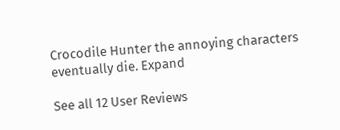Crocodile Hunter the annoying characters eventually die. Expand

See all 12 User Reviews